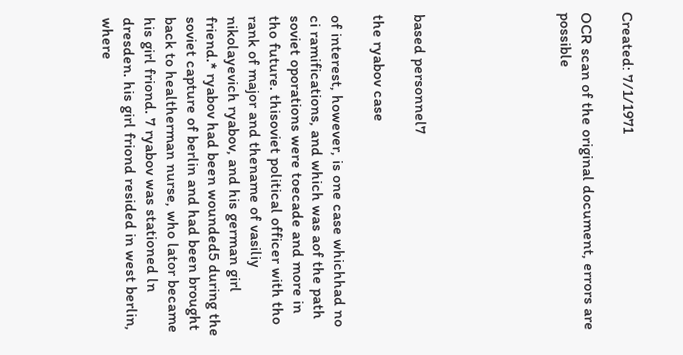Created: 7/1/1971

OCR scan of the original document, errors are possible






based personnel7

the ryabov case

of interest, however, is one case whichhad no ci ramifications, and which was aof the path soviet oporations were toecade and more in tho future. thisoviet political officer with tho rank of major and thename of vasiliy nikolayevich ryabov, and his german girl friend.* ryabov had been wounded5 during the soviet capture of berlin and had been brought back to healtherman nurse, who lator became his girl friond. 7 ryabov was stationed ln dresden. his girl friond resided in west berlin, where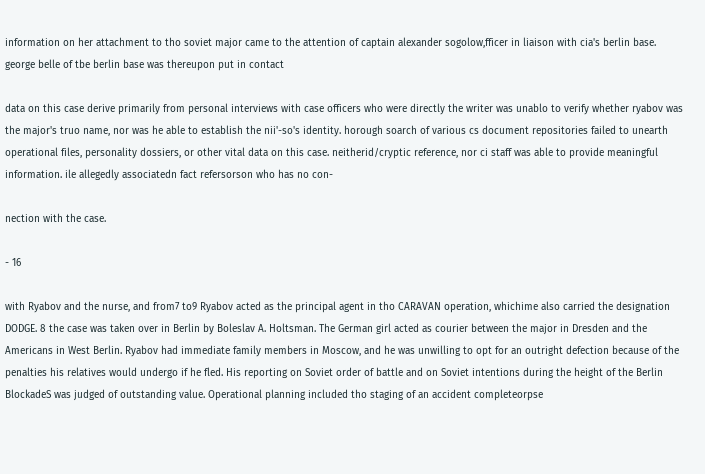information on her attachment to tho soviet major came to the attention of captain alexander sogolow,fficer in liaison with cia's berlin base. george belle of tbe berlin base was thereupon put in contact

data on this case derive primarily from personal interviews with case officers who were directly the writer was unablo to verify whether ryabov was the major's truo name, nor was he able to establish the nii'-so's identity. horough soarch of various cs document repositories failed to unearth operational files, personality dossiers, or other vital data on this case. neitherid/cryptic reference, nor ci staff was able to provide meaningful information. ile allegedly associatedn fact refersorson who has no con-

nection with the case.

- 16

with Ryabov and the nurse, and from7 to9 Ryabov acted as the principal agent in tho CARAVAN operation, whichime also carried the designation DODGE. 8 the case was taken over in Berlin by Boleslav A. Holtsman. The German girl acted as courier between the major in Dresden and the Americans in West Berlin. Ryabov had immediate family members in Moscow, and he was unwilling to opt for an outright defection because of the penalties his relatives would undergo if he fled. His reporting on Soviet order of battle and on Soviet intentions during the height of the Berlin BlockadeS was judged of outstanding value. Operational planning included tho staging of an accident completeorpse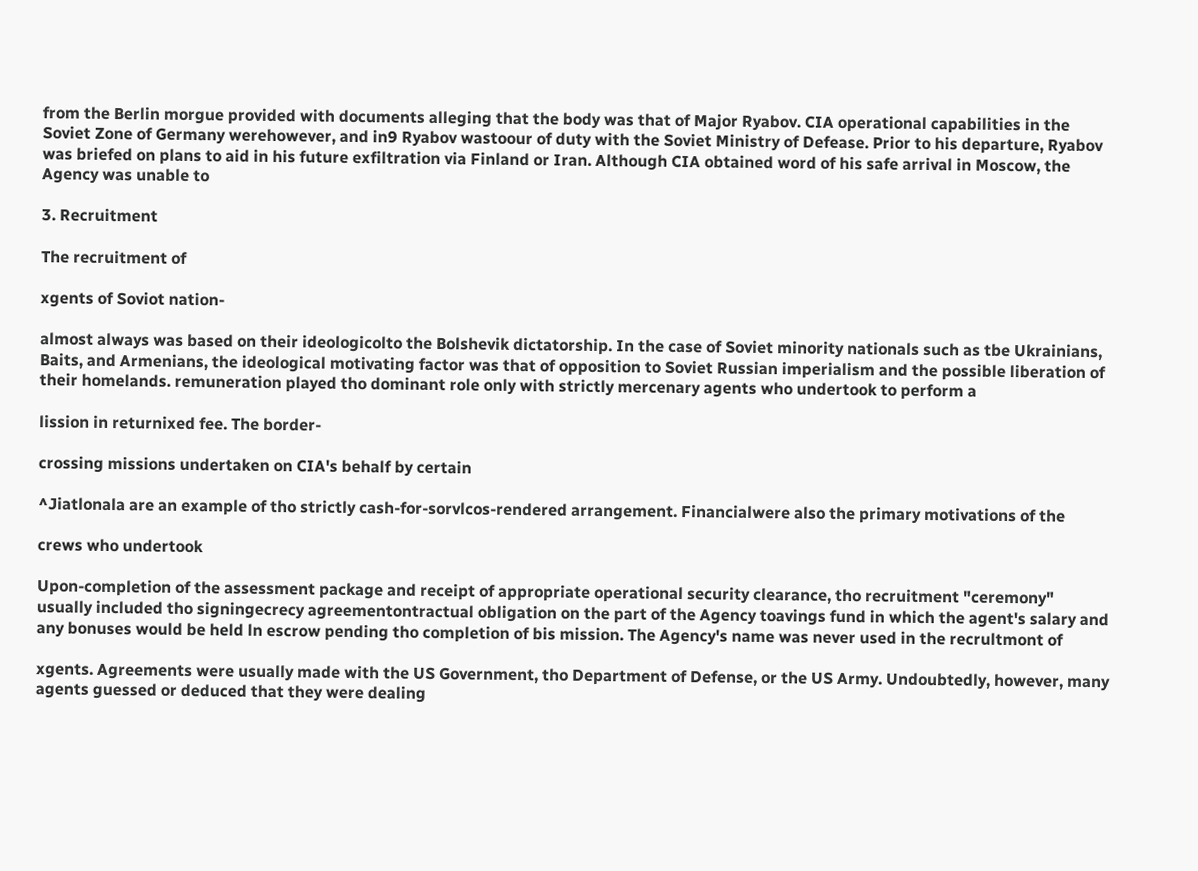from the Berlin morgue provided with documents alleging that the body was that of Major Ryabov. CIA operational capabilities in the Soviet Zone of Germany werehowever, and in9 Ryabov wastoour of duty with the Soviet Ministry of Defease. Prior to his departure, Ryabov was briefed on plans to aid in his future exfiltration via Finland or Iran. Although CIA obtained word of his safe arrival in Moscow, the Agency was unable to

3. Recruitment

The recruitment of

xgents of Soviot nation-

almost always was based on their ideologicolto the Bolshevik dictatorship. In the case of Soviet minority nationals such as tbe Ukrainians, Baits, and Armenians, the ideological motivating factor was that of opposition to Soviet Russian imperialism and the possible liberation of their homelands. remuneration played tho dominant role only with strictly mercenary agents who undertook to perform a

lission in returnixed fee. The border-

crossing missions undertaken on CIA's behalf by certain

^Jiatlonala are an example of tho strictly cash-for-sorvlcos-rendered arrangement. Financialwere also the primary motivations of the

crews who undertook

Upon-completion of the assessment package and receipt of appropriate operational security clearance, tho recruitment "ceremony" usually included tho signingecrecy agreementontractual obligation on the part of the Agency toavings fund in which the agent's salary and any bonuses would be held ln escrow pending tho completion of bis mission. The Agency's name was never used in the recrultmont of

xgents. Agreements were usually made with the US Government, tho Department of Defense, or the US Army. Undoubtedly, however, many agents guessed or deduced that they were dealing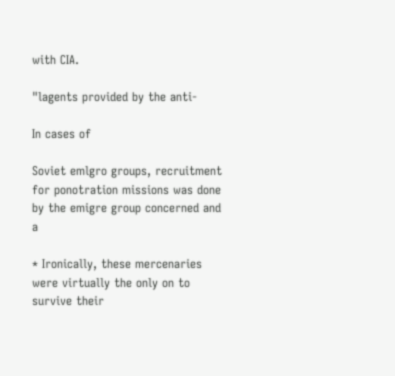with CIA.

"lagents provided by the anti-

In cases of

Soviet emlgro groups, recruitment for ponotration missions was done by the emigre group concerned and a

* Ironically, these mercenaries were virtually the only on to survive their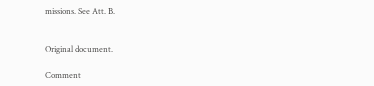missions. See Att. B.


Original document.

Comment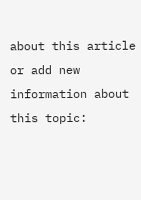about this article or add new information about this topic: